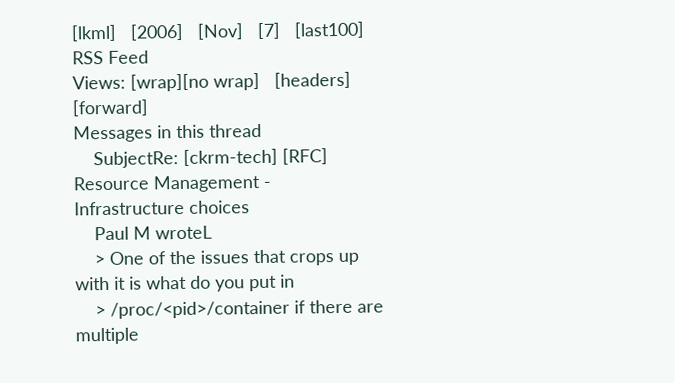[lkml]   [2006]   [Nov]   [7]   [last100]   RSS Feed
Views: [wrap][no wrap]   [headers]  [forward]
Messages in this thread
    SubjectRe: [ckrm-tech] [RFC] Resource Management - Infrastructure choices
    Paul M wroteL
    > One of the issues that crops up with it is what do you put in
    > /proc/<pid>/container if there are multiple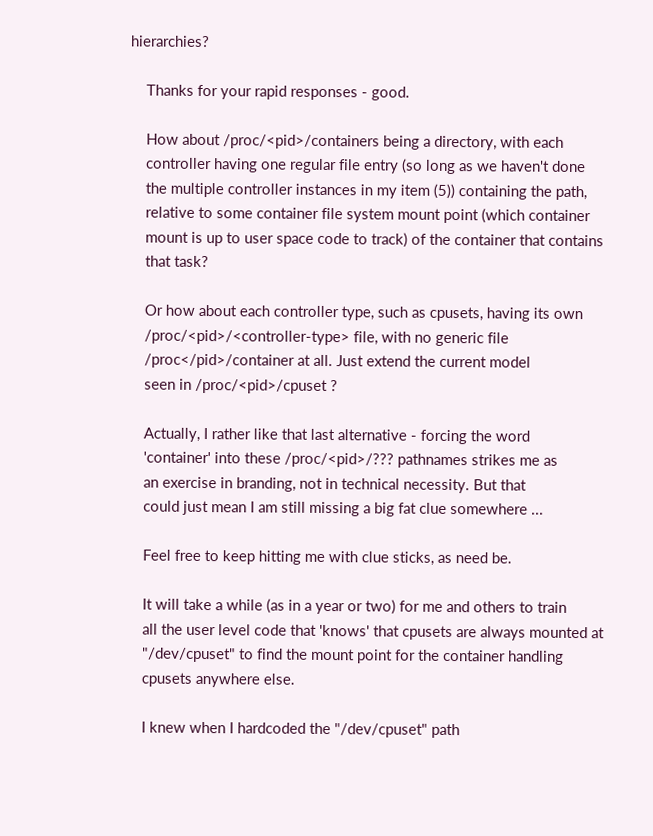hierarchies?

    Thanks for your rapid responses - good.

    How about /proc/<pid>/containers being a directory, with each
    controller having one regular file entry (so long as we haven't done
    the multiple controller instances in my item (5)) containing the path,
    relative to some container file system mount point (which container
    mount is up to user space code to track) of the container that contains
    that task?

    Or how about each controller type, such as cpusets, having its own
    /proc/<pid>/<controller-type> file, with no generic file
    /proc</pid>/container at all. Just extend the current model
    seen in /proc/<pid>/cpuset ?

    Actually, I rather like that last alternative - forcing the word
    'container' into these /proc/<pid>/??? pathnames strikes me as
    an exercise in branding, not in technical necessity. But that
    could just mean I am still missing a big fat clue somewhere ...

    Feel free to keep hitting me with clue sticks, as need be.

    It will take a while (as in a year or two) for me and others to train
    all the user level code that 'knows' that cpusets are always mounted at
    "/dev/cpuset" to find the mount point for the container handling
    cpusets anywhere else.

    I knew when I hardcoded the "/dev/cpuset" path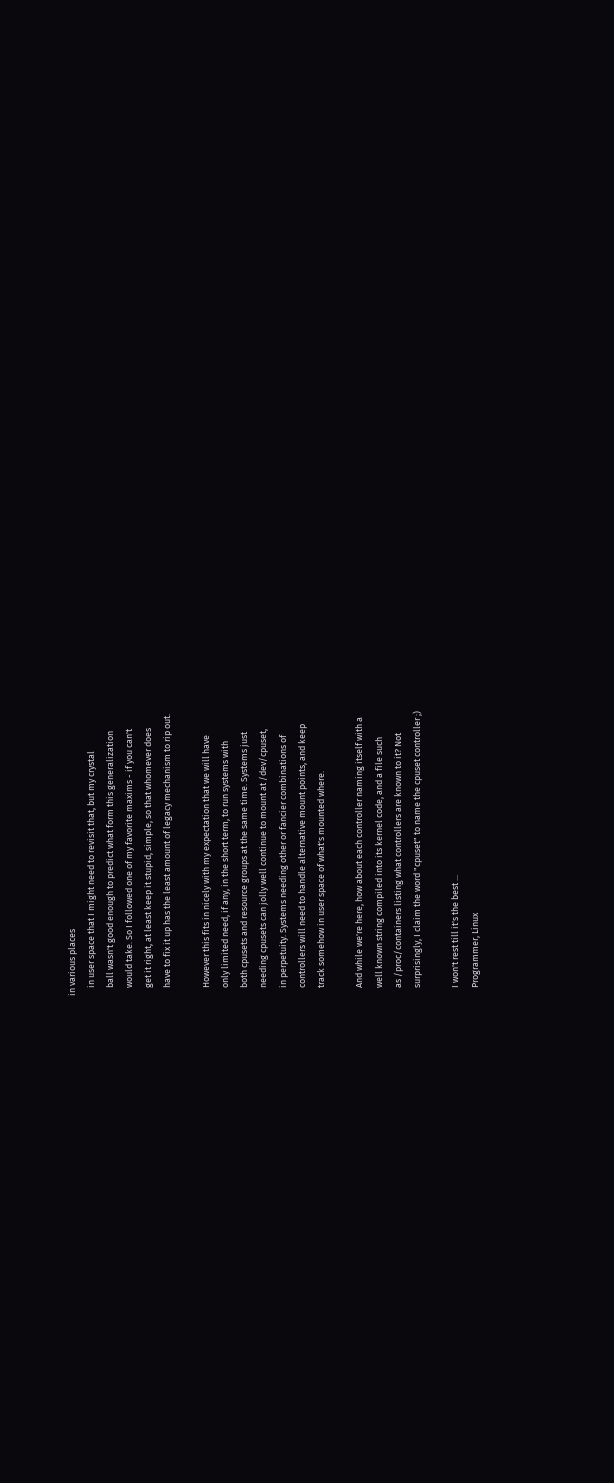in various places
    in user space that I might need to revisit that, but my crystal
    ball wasn't good enough to predict what form this generalization
    would take. So I followed one of my favorite maxims - if you can't
    get it right, at least keep it stupid, simple, so that whomever does
    have to fix it up has the least amount of legacy mechanism to rip out.

    However this fits in nicely with my expectation that we will have
    only limited need, if any, in the short term, to run systems with
    both cpusets and resource groups at the same time. Systems just
    needing cpusets can jolly well continue to mount at /dev/cpuset,
    in perpetuity. Systems needing other or fancier combinations of
    controllers will need to handle alternative mount points, and keep
    track somehow in user space of what's mounted where.

    And while we're here, how about each controller naming itself with a
    well known string compiled into its kernel code, and a file such
    as /proc/containers listing what controllers are known to it? Not
    surprisingly, I claim the word "cpuset" to name the cpuset controller ;)

    I won't rest till it's the best ...
    Programmer, Linux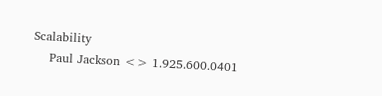Scalability
    Paul Jackson <> 1.925.600.0401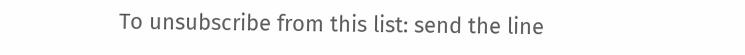To unsubscribe from this list: send the line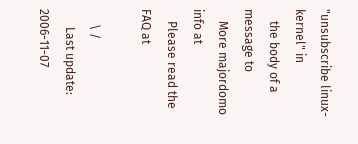"unsubscribe linux-kernel" in
    the body of a message to
    More majordomo info at
    Please read the FAQ at

     \ /
      Last update: 2006-11-07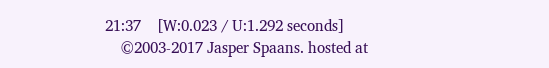21:37    [W:0.023 / U:1.292 seconds]
    ©2003-2017 Jasper Spaans. hosted at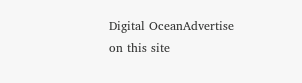Digital OceanAdvertise on this site